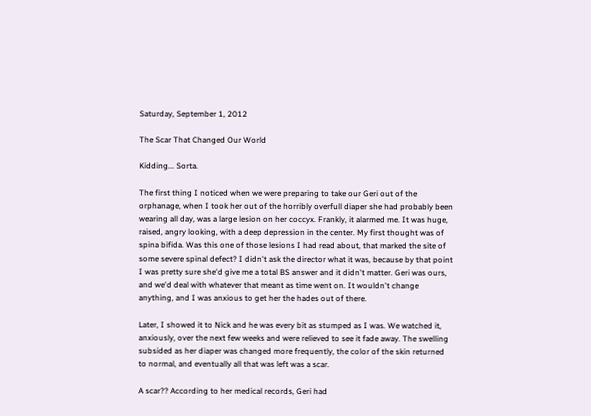Saturday, September 1, 2012

The Scar That Changed Our World

Kidding... Sorta.

The first thing I noticed when we were preparing to take our Geri out of the orphanage, when I took her out of the horribly overfull diaper she had probably been wearing all day, was a large lesion on her coccyx. Frankly, it alarmed me. It was huge, raised, angry looking, with a deep depression in the center. My first thought was of spina bifida. Was this one of those lesions I had read about, that marked the site of some severe spinal defect? I didn't ask the director what it was, because by that point I was pretty sure she'd give me a total BS answer and it didn't matter. Geri was ours, and we'd deal with whatever that meant as time went on. It wouldn't change anything, and I was anxious to get her the hades out of there.

Later, I showed it to Nick and he was every bit as stumped as I was. We watched it, anxiously, over the next few weeks and were relieved to see it fade away. The swelling subsided as her diaper was changed more frequently, the color of the skin returned to normal, and eventually all that was left was a scar.

A scar?? According to her medical records, Geri had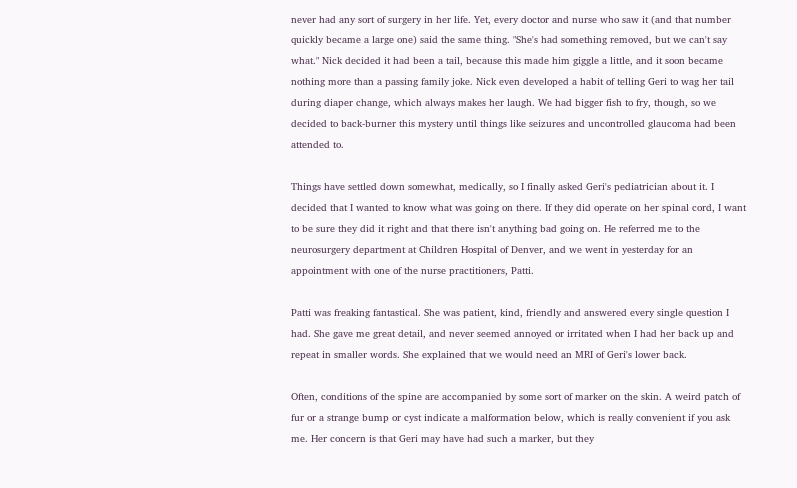never had any sort of surgery in her life. Yet, every doctor and nurse who saw it (and that number quickly became a large one) said the same thing. "She's had something removed, but we can't say what." Nick decided it had been a tail, because this made him giggle a little, and it soon became nothing more than a passing family joke. Nick even developed a habit of telling Geri to wag her tail during diaper change, which always makes her laugh. We had bigger fish to fry, though, so we decided to back-burner this mystery until things like seizures and uncontrolled glaucoma had been attended to.

Things have settled down somewhat, medically, so I finally asked Geri's pediatrician about it. I decided that I wanted to know what was going on there. If they did operate on her spinal cord, I want to be sure they did it right and that there isn't anything bad going on. He referred me to the neurosurgery department at Children Hospital of Denver, and we went in yesterday for an appointment with one of the nurse practitioners, Patti.

Patti was freaking fantastical. She was patient, kind, friendly and answered every single question I had. She gave me great detail, and never seemed annoyed or irritated when I had her back up and repeat in smaller words. She explained that we would need an MRI of Geri's lower back.

Often, conditions of the spine are accompanied by some sort of marker on the skin. A weird patch of fur or a strange bump or cyst indicate a malformation below, which is really convenient if you ask me. Her concern is that Geri may have had such a marker, but they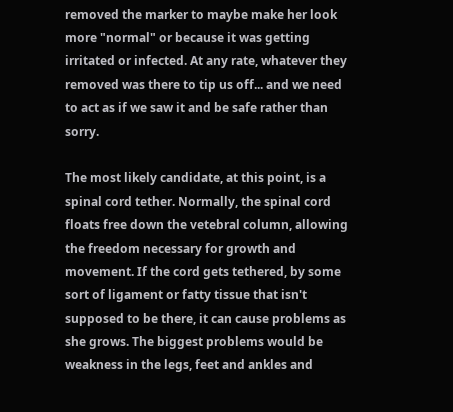removed the marker to maybe make her look more "normal" or because it was getting irritated or infected. At any rate, whatever they removed was there to tip us off... and we need to act as if we saw it and be safe rather than sorry.

The most likely candidate, at this point, is a spinal cord tether. Normally, the spinal cord floats free down the vetebral column, allowing the freedom necessary for growth and movement. If the cord gets tethered, by some sort of ligament or fatty tissue that isn't supposed to be there, it can cause problems as she grows. The biggest problems would be weakness in the legs, feet and ankles and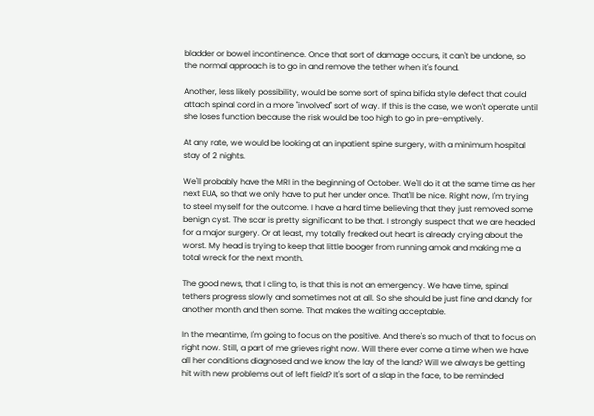bladder or bowel incontinence. Once that sort of damage occurs, it can't be undone, so the normal approach is to go in and remove the tether when it's found.

Another, less likely possibility, would be some sort of spina bifida style defect that could attach spinal cord in a more "involved" sort of way. If this is the case, we won't operate until she loses function because the risk would be too high to go in pre-emptively.

At any rate, we would be looking at an inpatient spine surgery, with a minimum hospital stay of 2 nights.

We'll probably have the MRI in the beginning of October. We'll do it at the same time as her next EUA, so that we only have to put her under once. That'll be nice. Right now, I'm trying to steel myself for the outcome. I have a hard time believing that they just removed some benign cyst. The scar is pretty significant to be that. I strongly suspect that we are headed for a major surgery. Or at least, my totally freaked out heart is already crying about the worst. My head is trying to keep that little booger from running amok and making me a total wreck for the next month.

The good news, that I cling to, is that this is not an emergency. We have time, spinal tethers progress slowly and sometimes not at all. So she should be just fine and dandy for another month and then some. That makes the waiting acceptable.

In the meantime, I'm going to focus on the positive. And there's so much of that to focus on right now. Still, a part of me grieves right now. Will there ever come a time when we have all her conditions diagnosed and we know the lay of the land? Will we always be getting hit with new problems out of left field? It's sort of a slap in the face, to be reminded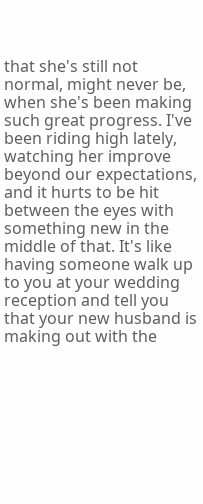that she's still not normal, might never be, when she's been making such great progress. I've been riding high lately, watching her improve beyond our expectations, and it hurts to be hit between the eyes with something new in the middle of that. It's like having someone walk up to you at your wedding reception and tell you that your new husband is making out with the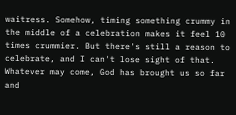waitress. Somehow, timing something crummy in the middle of a celebration makes it feel 10 times crummier. But there's still a reason to celebrate, and I can't lose sight of that. Whatever may come, God has brought us so far and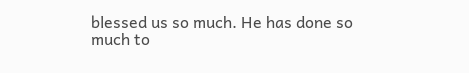blessed us so much. He has done so much to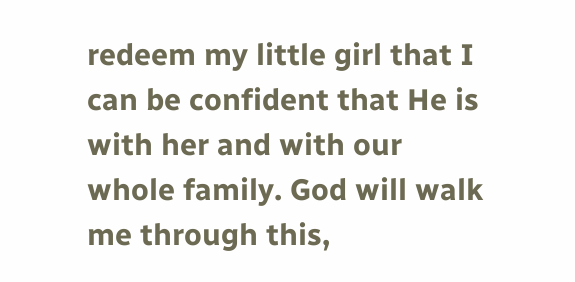redeem my little girl that I can be confident that He is with her and with our whole family. God will walk me through this,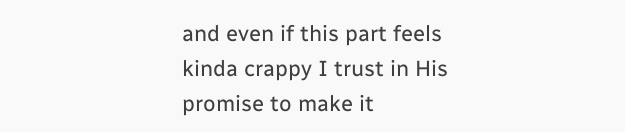and even if this part feels kinda crappy I trust in His promise to make it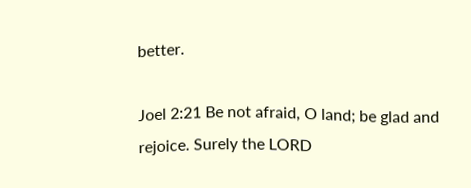better.

Joel 2:21 Be not afraid, O land; be glad and rejoice. Surely the LORD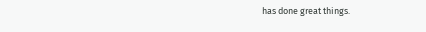has done great things.